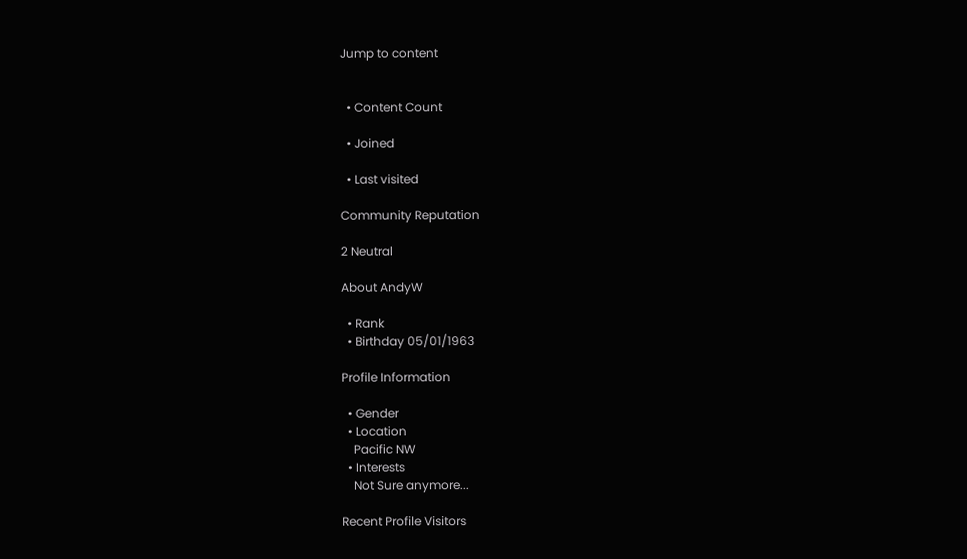Jump to content


  • Content Count

  • Joined

  • Last visited

Community Reputation

2 Neutral

About AndyW

  • Rank
  • Birthday 05/01/1963

Profile Information

  • Gender
  • Location
    Pacific NW
  • Interests
    Not Sure anymore...

Recent Profile Visitors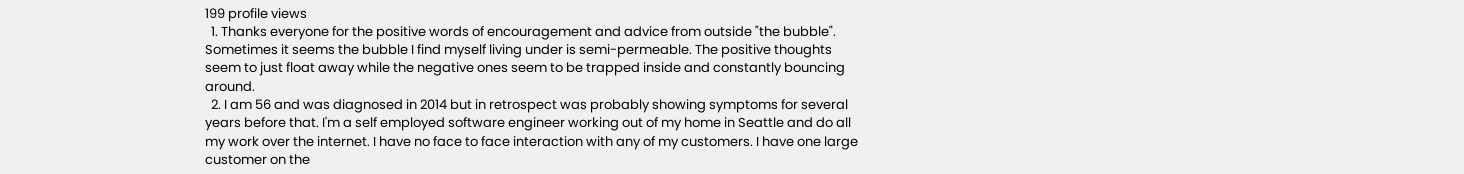199 profile views
  1. Thanks everyone for the positive words of encouragement and advice from outside "the bubble". Sometimes it seems the bubble I find myself living under is semi-permeable. The positive thoughts seem to just float away while the negative ones seem to be trapped inside and constantly bouncing around.
  2. I am 56 and was diagnosed in 2014 but in retrospect was probably showing symptoms for several years before that. I'm a self employed software engineer working out of my home in Seattle and do all my work over the internet. I have no face to face interaction with any of my customers. I have one large customer on the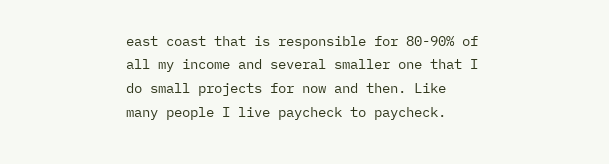east coast that is responsible for 80-90% of all my income and several smaller one that I do small projects for now and then. Like many people I live paycheck to paycheck.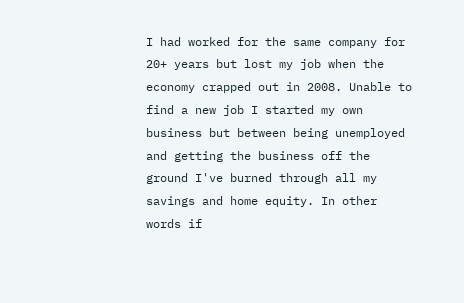I had worked for the same company for 20+ years but lost my job when the economy crapped out in 2008. Unable to find a new job I started my own business but between being unemployed and getting the business off the ground I've burned through all my savings and home equity. In other words if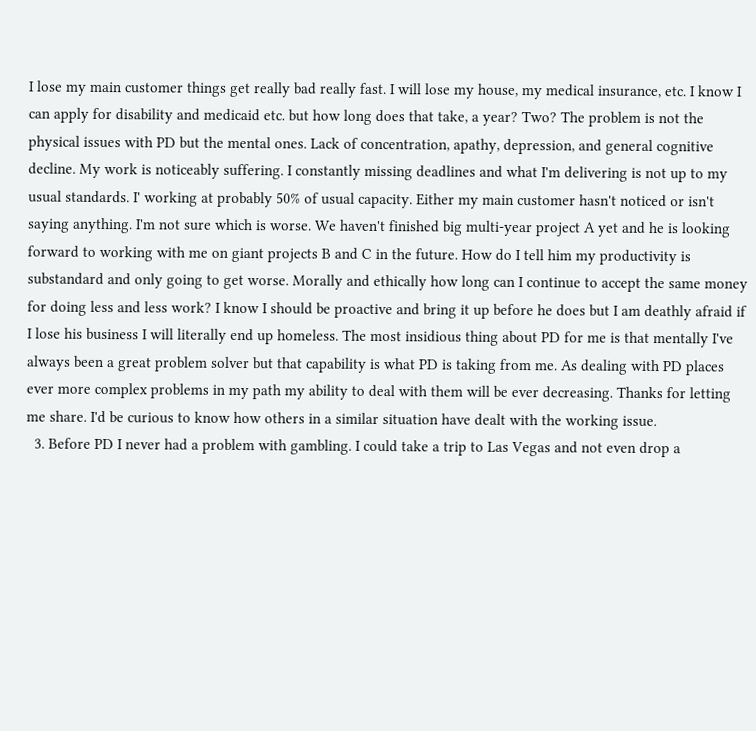I lose my main customer things get really bad really fast. I will lose my house, my medical insurance, etc. I know I can apply for disability and medicaid etc. but how long does that take, a year? Two? The problem is not the physical issues with PD but the mental ones. Lack of concentration, apathy, depression, and general cognitive decline. My work is noticeably suffering. I constantly missing deadlines and what I'm delivering is not up to my usual standards. I' working at probably 50% of usual capacity. Either my main customer hasn't noticed or isn't saying anything. I'm not sure which is worse. We haven't finished big multi-year project A yet and he is looking forward to working with me on giant projects B and C in the future. How do I tell him my productivity is substandard and only going to get worse. Morally and ethically how long can I continue to accept the same money for doing less and less work? I know I should be proactive and bring it up before he does but I am deathly afraid if I lose his business I will literally end up homeless. The most insidious thing about PD for me is that mentally I've always been a great problem solver but that capability is what PD is taking from me. As dealing with PD places ever more complex problems in my path my ability to deal with them will be ever decreasing. Thanks for letting me share. I'd be curious to know how others in a similar situation have dealt with the working issue.
  3. Before PD I never had a problem with gambling. I could take a trip to Las Vegas and not even drop a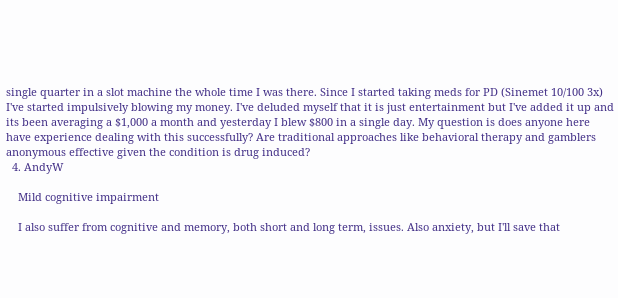single quarter in a slot machine the whole time I was there. Since I started taking meds for PD (Sinemet 10/100 3x) I've started impulsively blowing my money. I've deluded myself that it is just entertainment but I've added it up and its been averaging a $1,000 a month and yesterday I blew $800 in a single day. My question is does anyone here have experience dealing with this successfully? Are traditional approaches like behavioral therapy and gamblers anonymous effective given the condition is drug induced?
  4. AndyW

    Mild cognitive impairment

    I also suffer from cognitive and memory, both short and long term, issues. Also anxiety, but I'll save that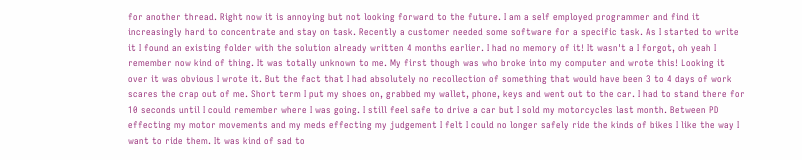for another thread. Right now it is annoying but not looking forward to the future. I am a self employed programmer and find it increasingly hard to concentrate and stay on task. Recently a customer needed some software for a specific task. As I started to write it I found an existing folder with the solution already written 4 months earlier. I had no memory of it! It wasn't a I forgot, oh yeah I remember now kind of thing. It was totally unknown to me. My first though was who broke into my computer and wrote this! Looking it over it was obvious I wrote it. But the fact that I had absolutely no recollection of something that would have been 3 to 4 days of work scares the crap out of me. Short term I put my shoes on, grabbed my wallet, phone, keys and went out to the car. I had to stand there for 10 seconds until I could remember where I was going. I still feel safe to drive a car but I sold my motorcycles last month. Between PD effecting my motor movements and my meds effecting my judgement I felt I could no longer safely ride the kinds of bikes I like the way I want to ride them. It was kind of sad to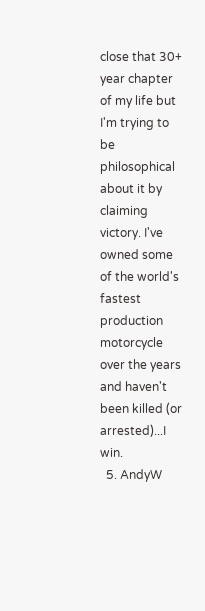close that 30+ year chapter of my life but I'm trying to be philosophical about it by claiming victory. I've owned some of the world's fastest production motorcycle over the years and haven't been killed (or arrested)...I win.
  5. AndyW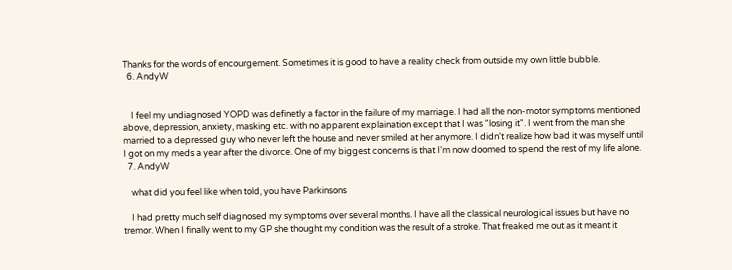Thanks for the words of encourgement. Sometimes it is good to have a reality check from outside my own little bubble.
  6. AndyW


    I feel my undiagnosed YOPD was definetly a factor in the failure of my marriage. I had all the non-motor symptoms mentioned above, depression, anxiety, masking etc. with no apparent explaination except that I was "losing it". I went from the man she married to a depressed guy who never left the house and never smiled at her anymore. I didn't realize how bad it was myself until I got on my meds a year after the divorce. One of my biggest concerns is that I'm now doomed to spend the rest of my life alone.
  7. AndyW

    what did you feel like when told, you have Parkinsons

    I had pretty much self diagnosed my symptoms over several months. I have all the classical neurological issues but have no tremor. When I finally went to my GP she thought my condition was the result of a stroke. That freaked me out as it meant it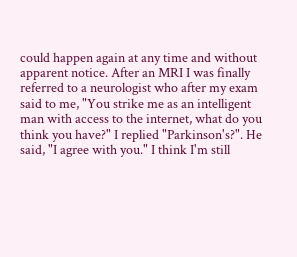could happen again at any time and without apparent notice. After an MRI I was finally referred to a neurologist who after my exam said to me, "You strike me as an intelligent man with access to the internet, what do you think you have?" I replied "Parkinson's?". He said, "I agree with you." I think I'm still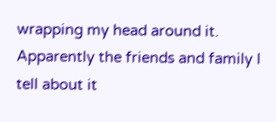wrapping my head around it. Apparently the friends and family I tell about it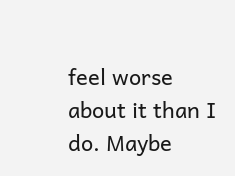feel worse about it than I do. Maybe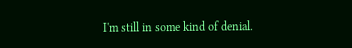I'm still in some kind of denial.